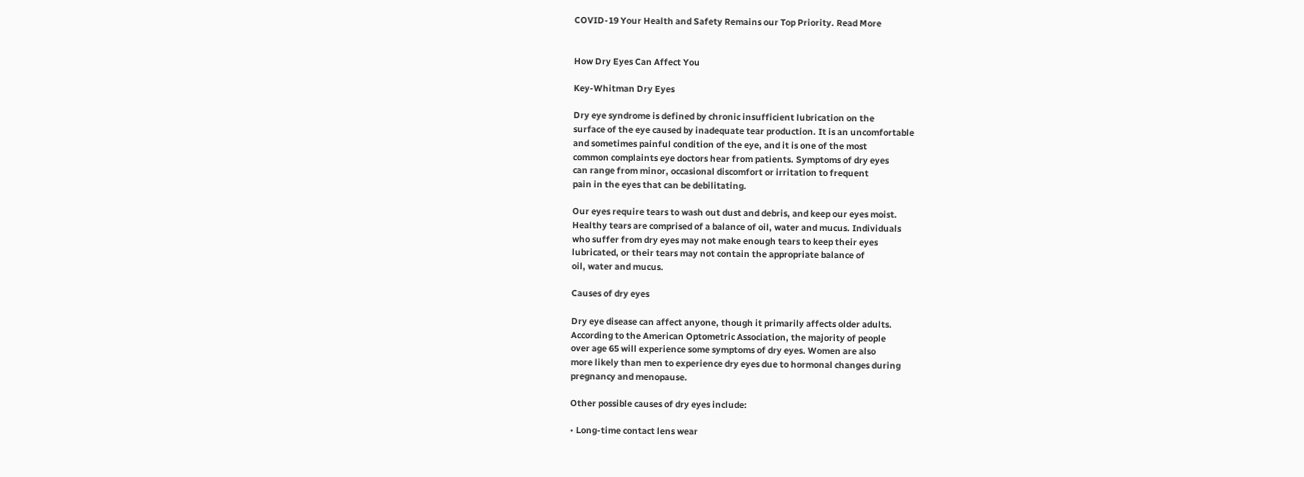COVID-19 Your Health and Safety Remains our Top Priority. Read More


How Dry Eyes Can Affect You

Key-Whitman Dry Eyes

Dry eye syndrome is defined by chronic insufficient lubrication on the
surface of the eye caused by inadequate tear production. It is an uncomfortable
and sometimes painful condition of the eye, and it is one of the most
common complaints eye doctors hear from patients. Symptoms of dry eyes
can range from minor, occasional discomfort or irritation to frequent
pain in the eyes that can be debilitating.

Our eyes require tears to wash out dust and debris, and keep our eyes moist.
Healthy tears are comprised of a balance of oil, water and mucus. Individuals
who suffer from dry eyes may not make enough tears to keep their eyes
lubricated, or their tears may not contain the appropriate balance of
oil, water and mucus.

Causes of dry eyes

Dry eye disease can affect anyone, though it primarily affects older adults.
According to the American Optometric Association, the majority of people
over age 65 will experience some symptoms of dry eyes. Women are also
more likely than men to experience dry eyes due to hormonal changes during
pregnancy and menopause.

Other possible causes of dry eyes include:

• Long-time contact lens wear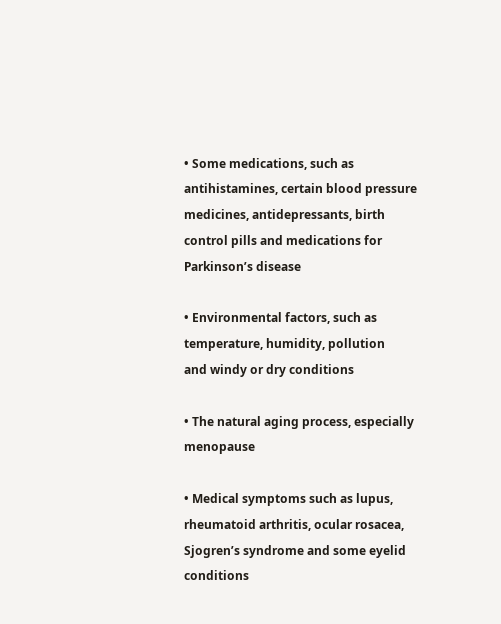• Some medications, such as antihistamines, certain blood pressure
medicines, antidepressants, birth control pills and medications for Parkinson’s disease

• Environmental factors, such as temperature, humidity, pollution
and windy or dry conditions

• The natural aging process, especially menopause

• Medical symptoms such as lupus, rheumatoid arthritis, ocular rosacea,
Sjogren’s syndrome and some eyelid conditions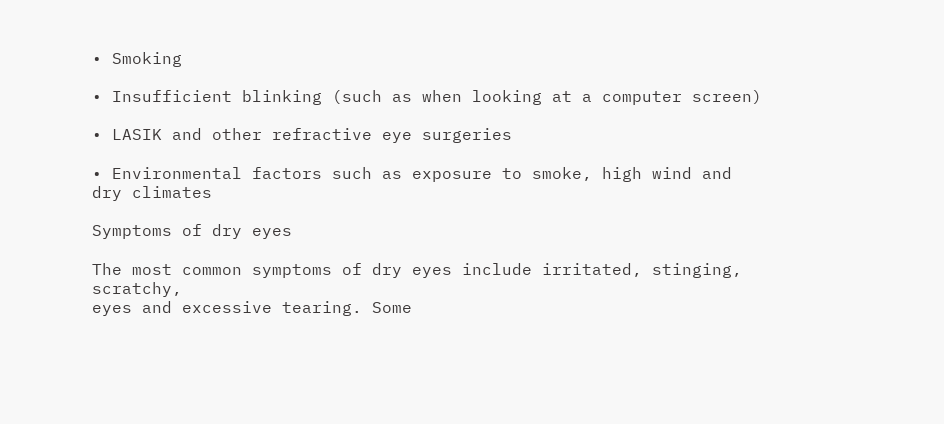• Smoking

• Insufficient blinking (such as when looking at a computer screen)

• LASIK and other refractive eye surgeries

• Environmental factors such as exposure to smoke, high wind and
dry climates

Symptoms of dry eyes

The most common symptoms of dry eyes include irritated, stinging, scratchy,
eyes and excessive tearing. Some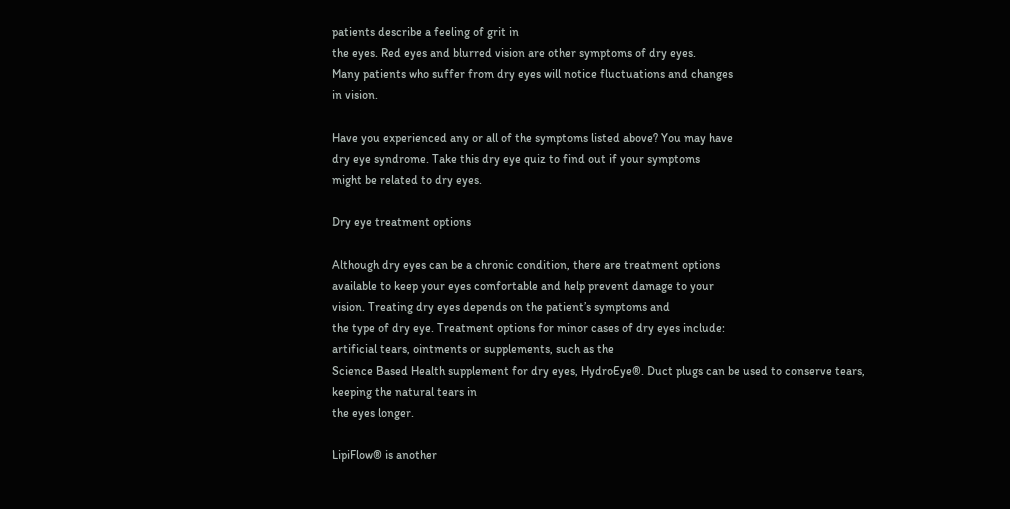patients describe a feeling of grit in
the eyes. Red eyes and blurred vision are other symptoms of dry eyes.
Many patients who suffer from dry eyes will notice fluctuations and changes
in vision.

Have you experienced any or all of the symptoms listed above? You may have
dry eye syndrome. Take this dry eye quiz to find out if your symptoms
might be related to dry eyes.

Dry eye treatment options

Although dry eyes can be a chronic condition, there are treatment options
available to keep your eyes comfortable and help prevent damage to your
vision. Treating dry eyes depends on the patient’s symptoms and
the type of dry eye. Treatment options for minor cases of dry eyes include:
artificial tears, ointments or supplements, such as the
Science Based Health supplement for dry eyes, HydroEye®. Duct plugs can be used to conserve tears, keeping the natural tears in
the eyes longer.

LipiFlow® is another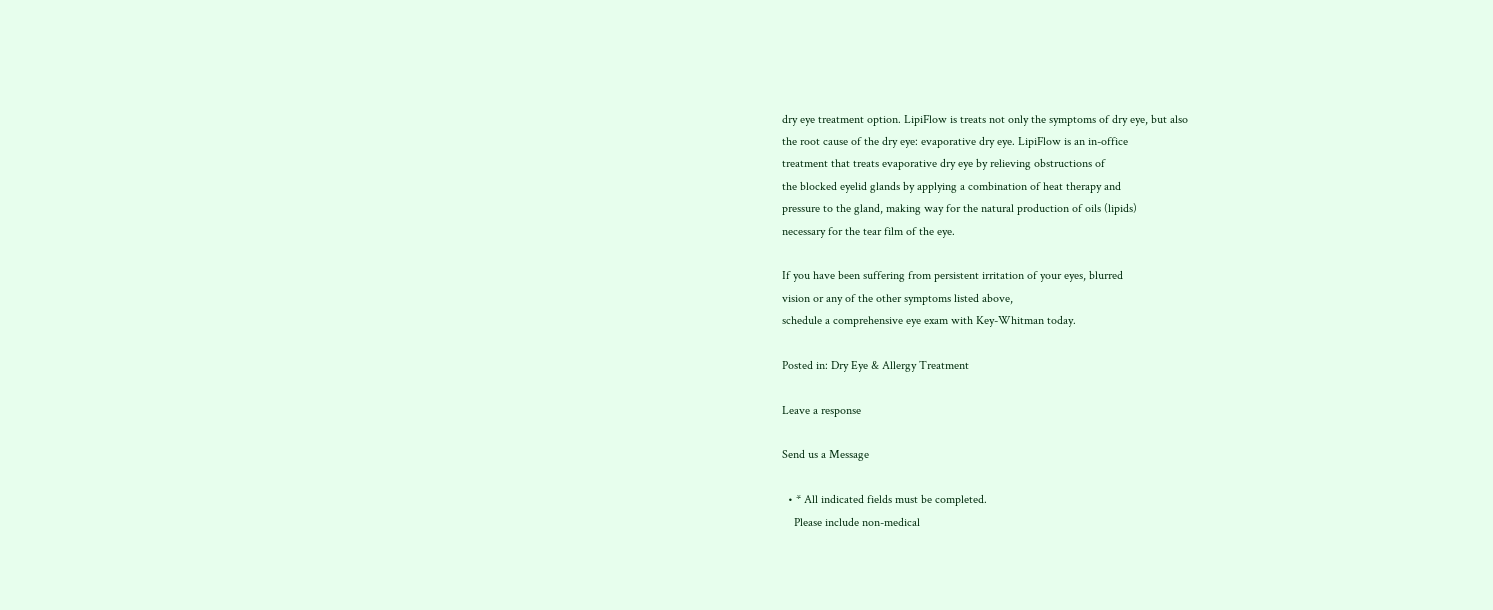dry eye treatment option. LipiFlow is treats not only the symptoms of dry eye, but also
the root cause of the dry eye: evaporative dry eye. LipiFlow is an in-office
treatment that treats evaporative dry eye by relieving obstructions of
the blocked eyelid glands by applying a combination of heat therapy and
pressure to the gland, making way for the natural production of oils (lipids)
necessary for the tear film of the eye.

If you have been suffering from persistent irritation of your eyes, blurred
vision or any of the other symptoms listed above,
schedule a comprehensive eye exam with Key-Whitman today.

Posted in: Dry Eye & Allergy Treatment

Leave a response

Send us a Message

  • * All indicated fields must be completed.
    Please include non-medical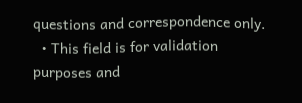questions and correspondence only.
  • This field is for validation purposes and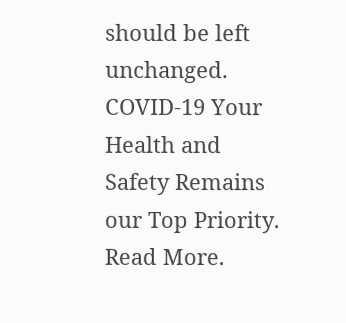should be left unchanged.
COVID-19 Your Health and Safety Remains our Top Priority. Read More.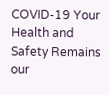COVID-19 Your Health and Safety Remains our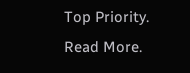Top Priority. Read More.